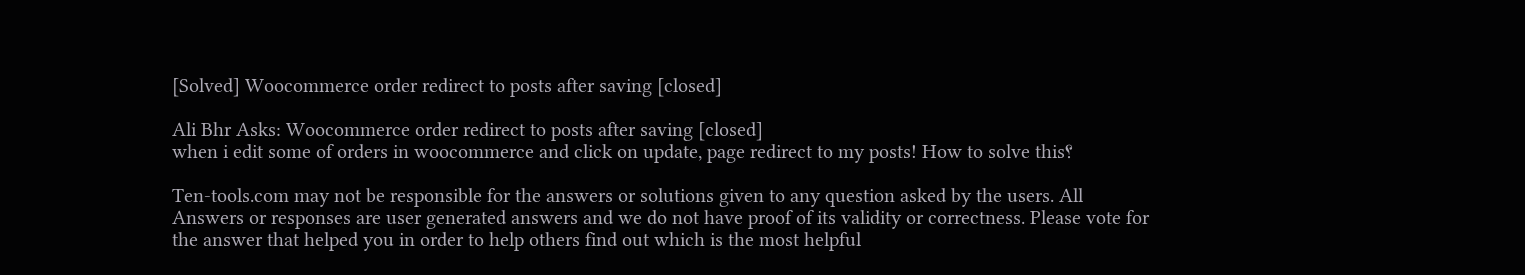[Solved] Woocommerce order redirect to posts after saving [closed]

Ali Bhr Asks: Woocommerce order redirect to posts after saving [closed]
when i edit some of orders in woocommerce and click on update, page redirect to my posts! How to solve this؟

Ten-tools.com may not be responsible for the answers or solutions given to any question asked by the users. All Answers or responses are user generated answers and we do not have proof of its validity or correctness. Please vote for the answer that helped you in order to help others find out which is the most helpful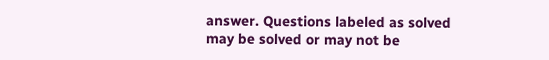answer. Questions labeled as solved may be solved or may not be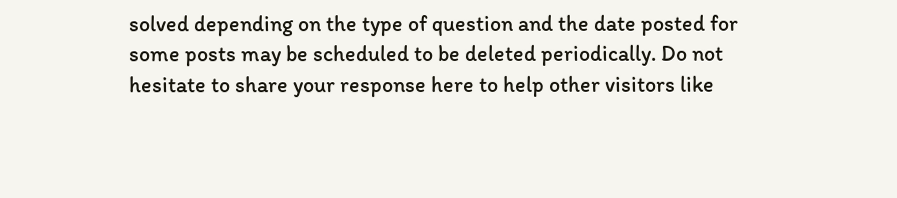solved depending on the type of question and the date posted for some posts may be scheduled to be deleted periodically. Do not hesitate to share your response here to help other visitors like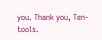you. Thank you, Ten-tools.